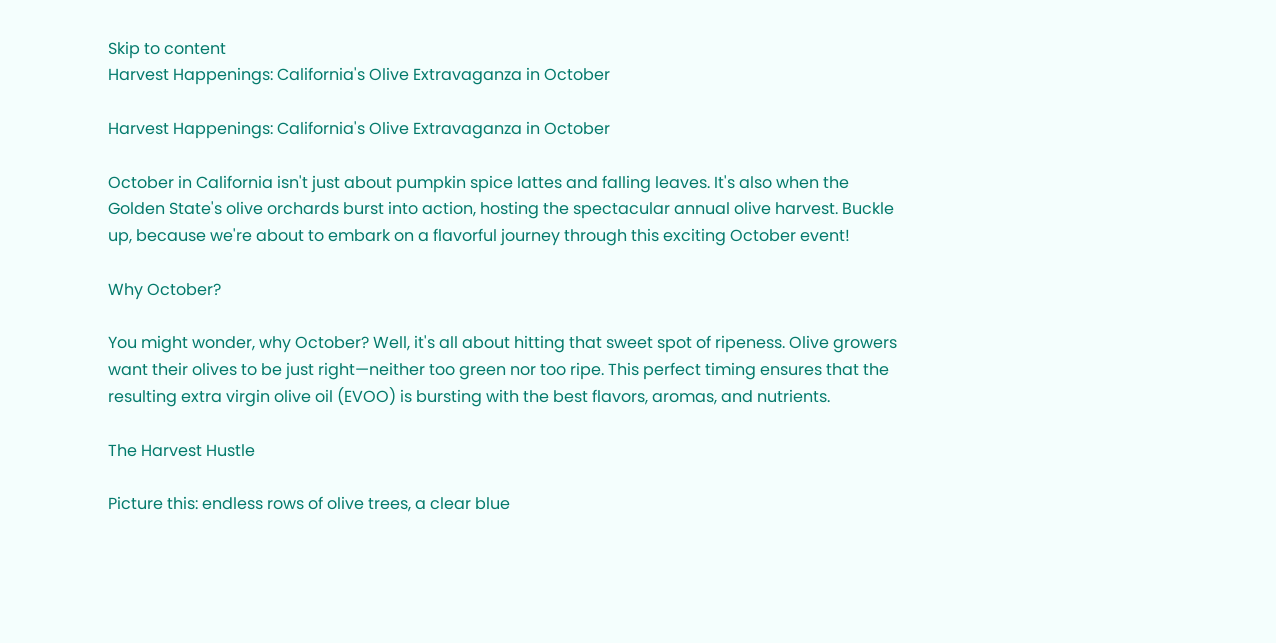Skip to content
Harvest Happenings: California's Olive Extravaganza in October

Harvest Happenings: California's Olive Extravaganza in October

October in California isn't just about pumpkin spice lattes and falling leaves. It's also when the Golden State's olive orchards burst into action, hosting the spectacular annual olive harvest. Buckle up, because we're about to embark on a flavorful journey through this exciting October event!

Why October?

You might wonder, why October? Well, it's all about hitting that sweet spot of ripeness. Olive growers want their olives to be just right—neither too green nor too ripe. This perfect timing ensures that the resulting extra virgin olive oil (EVOO) is bursting with the best flavors, aromas, and nutrients.

The Harvest Hustle

Picture this: endless rows of olive trees, a clear blue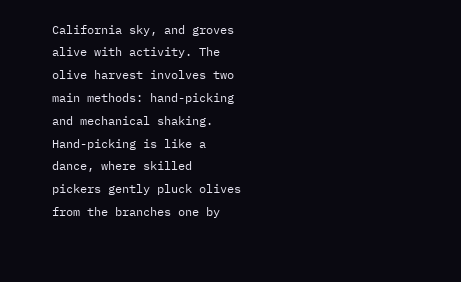California sky, and groves alive with activity. The olive harvest involves two main methods: hand-picking and mechanical shaking. Hand-picking is like a dance, where skilled pickers gently pluck olives from the branches one by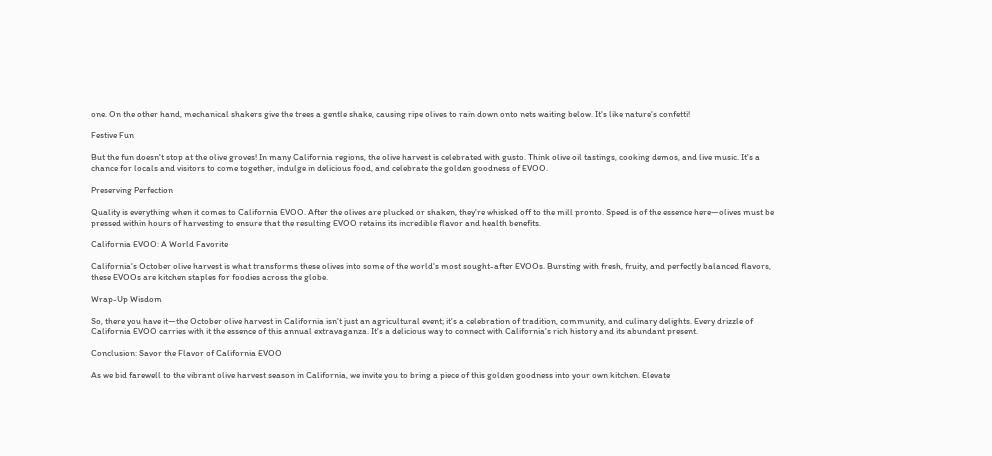one. On the other hand, mechanical shakers give the trees a gentle shake, causing ripe olives to rain down onto nets waiting below. It's like nature's confetti!

Festive Fun

But the fun doesn't stop at the olive groves! In many California regions, the olive harvest is celebrated with gusto. Think olive oil tastings, cooking demos, and live music. It's a chance for locals and visitors to come together, indulge in delicious food, and celebrate the golden goodness of EVOO.

Preserving Perfection

Quality is everything when it comes to California EVOO. After the olives are plucked or shaken, they're whisked off to the mill pronto. Speed is of the essence here—olives must be pressed within hours of harvesting to ensure that the resulting EVOO retains its incredible flavor and health benefits.

California EVOO: A World Favorite

California's October olive harvest is what transforms these olives into some of the world's most sought-after EVOOs. Bursting with fresh, fruity, and perfectly balanced flavors, these EVOOs are kitchen staples for foodies across the globe.

Wrap-Up Wisdom

So, there you have it—the October olive harvest in California isn't just an agricultural event; it's a celebration of tradition, community, and culinary delights. Every drizzle of California EVOO carries with it the essence of this annual extravaganza. It's a delicious way to connect with California's rich history and its abundant present.

Conclusion: Savor the Flavor of California EVOO

As we bid farewell to the vibrant olive harvest season in California, we invite you to bring a piece of this golden goodness into your own kitchen. Elevate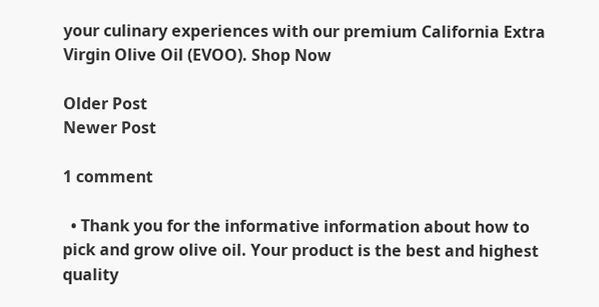your culinary experiences with our premium California Extra Virgin Olive Oil (EVOO). Shop Now

Older Post
Newer Post

1 comment

  • Thank you for the informative information about how to pick and grow olive oil. Your product is the best and highest quality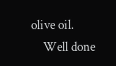olive oil.
    Well done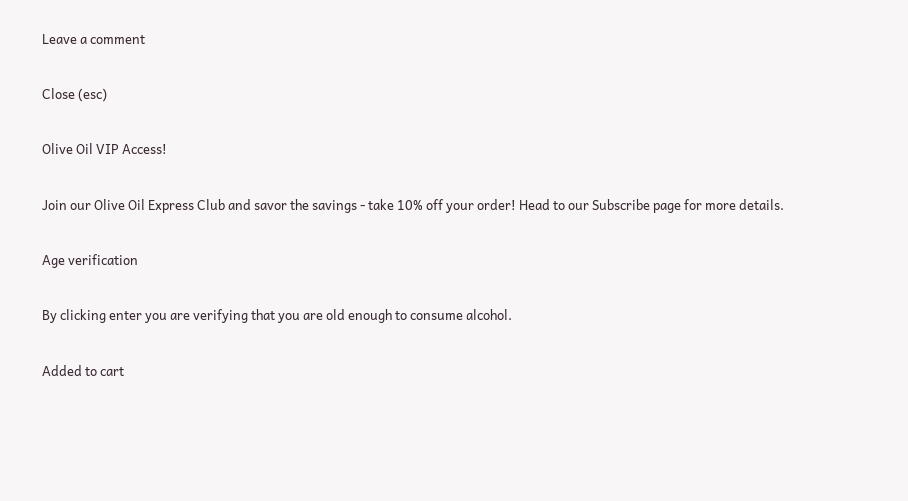Leave a comment

Close (esc)

Olive Oil VIP Access!

Join our Olive Oil Express Club and savor the savings - take 10% off your order! Head to our Subscribe page for more details.

Age verification

By clicking enter you are verifying that you are old enough to consume alcohol.

Added to cart